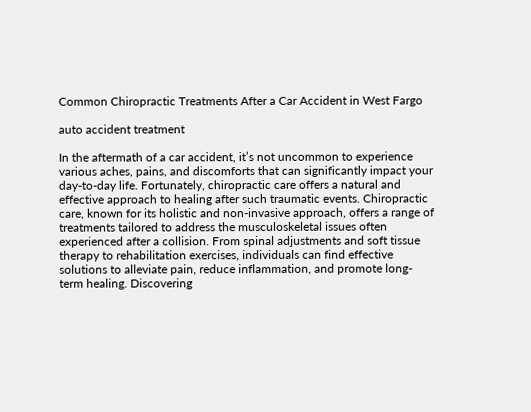Common Chiropractic Treatments After a Car Accident in West Fargo

auto accident treatment

In the aftermath of a car accident, it’s not uncommon to experience various aches, pains, and discomforts that can significantly impact your day-to-day life. Fortunately, chiropractic care offers a natural and effective approach to healing after such traumatic events. Chiropractic care, known for its holistic and non-invasive approach, offers a range of treatments tailored to address the musculoskeletal issues often experienced after a collision. From spinal adjustments and soft tissue therapy to rehabilitation exercises, individuals can find effective solutions to alleviate pain, reduce inflammation, and promote long-term healing. Discovering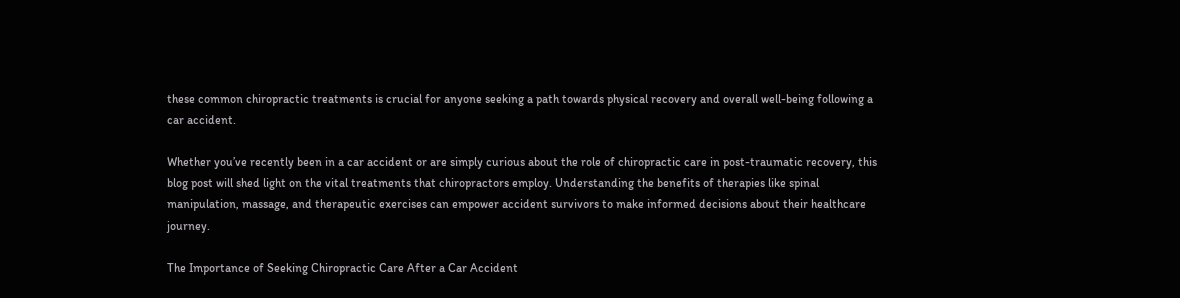these common chiropractic treatments is crucial for anyone seeking a path towards physical recovery and overall well-being following a car accident.

Whether you’ve recently been in a car accident or are simply curious about the role of chiropractic care in post-traumatic recovery, this blog post will shed light on the vital treatments that chiropractors employ. Understanding the benefits of therapies like spinal manipulation, massage, and therapeutic exercises can empower accident survivors to make informed decisions about their healthcare journey.

The Importance of Seeking Chiropractic Care After a Car Accident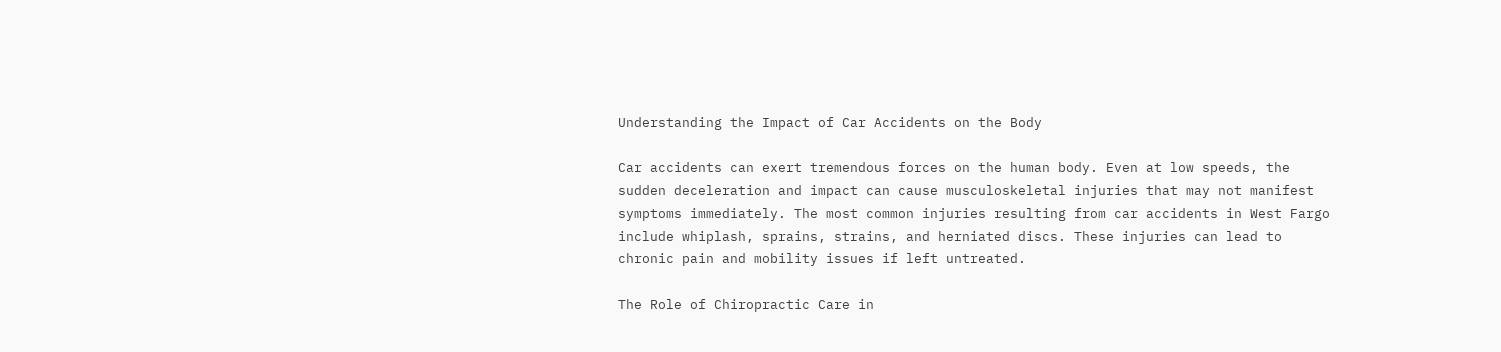Understanding the Impact of Car Accidents on the Body

Car accidents can exert tremendous forces on the human body. Even at low speeds, the sudden deceleration and impact can cause musculoskeletal injuries that may not manifest symptoms immediately. The most common injuries resulting from car accidents in West Fargo include whiplash, sprains, strains, and herniated discs. These injuries can lead to chronic pain and mobility issues if left untreated.

The Role of Chiropractic Care in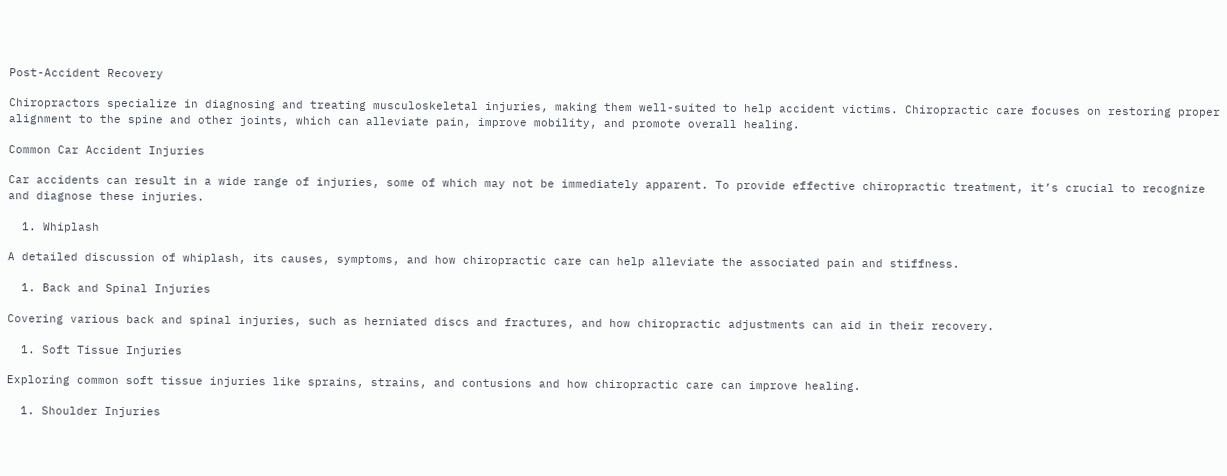Post-Accident Recovery

Chiropractors specialize in diagnosing and treating musculoskeletal injuries, making them well-suited to help accident victims. Chiropractic care focuses on restoring proper alignment to the spine and other joints, which can alleviate pain, improve mobility, and promote overall healing.

Common Car Accident Injuries

Car accidents can result in a wide range of injuries, some of which may not be immediately apparent. To provide effective chiropractic treatment, it’s crucial to recognize and diagnose these injuries.

  1. Whiplash

A detailed discussion of whiplash, its causes, symptoms, and how chiropractic care can help alleviate the associated pain and stiffness.

  1. Back and Spinal Injuries

Covering various back and spinal injuries, such as herniated discs and fractures, and how chiropractic adjustments can aid in their recovery.

  1. Soft Tissue Injuries

Exploring common soft tissue injuries like sprains, strains, and contusions and how chiropractic care can improve healing.

  1. Shoulder Injuries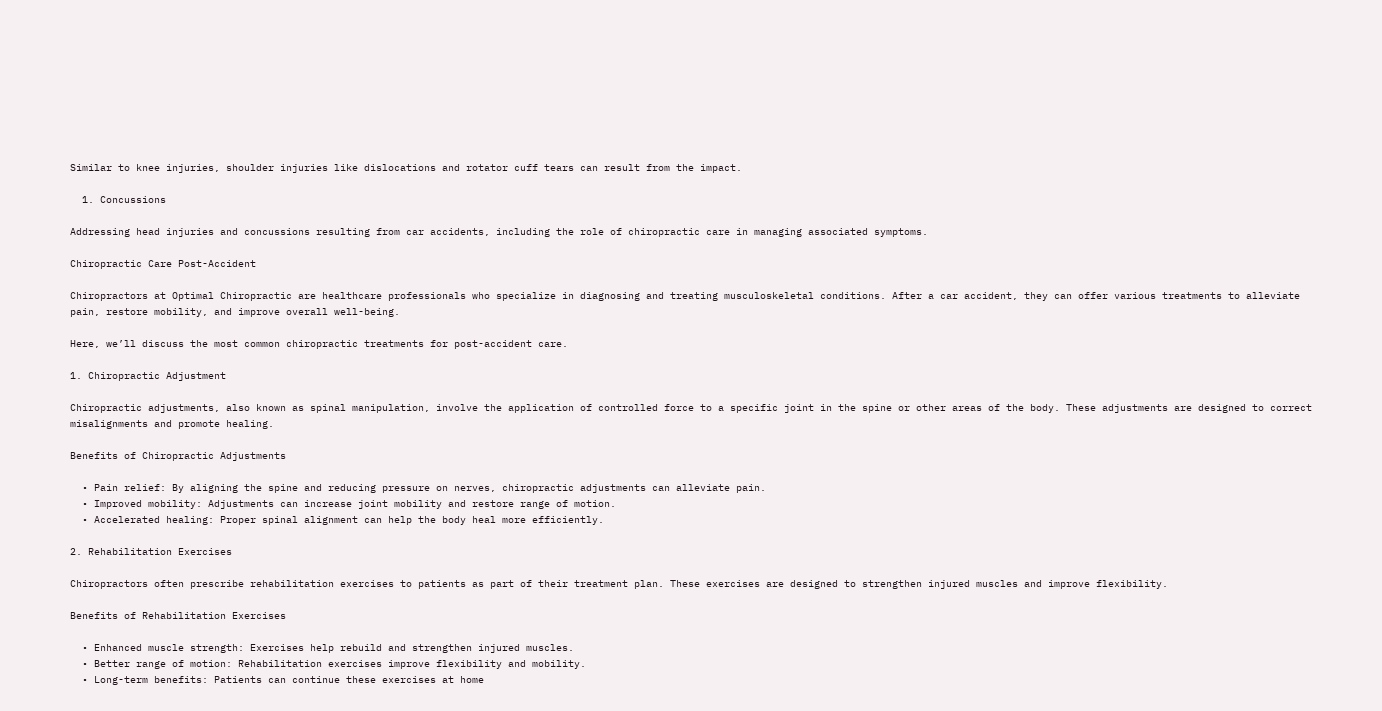Similar to knee injuries, shoulder injuries like dislocations and rotator cuff tears can result from the impact.

  1. Concussions

Addressing head injuries and concussions resulting from car accidents, including the role of chiropractic care in managing associated symptoms.

Chiropractic Care Post-Accident

Chiropractors at Optimal Chiropractic are healthcare professionals who specialize in diagnosing and treating musculoskeletal conditions. After a car accident, they can offer various treatments to alleviate pain, restore mobility, and improve overall well-being.

Here, we’ll discuss the most common chiropractic treatments for post-accident care.

1. Chiropractic Adjustment

Chiropractic adjustments, also known as spinal manipulation, involve the application of controlled force to a specific joint in the spine or other areas of the body. These adjustments are designed to correct misalignments and promote healing.

Benefits of Chiropractic Adjustments

  • Pain relief: By aligning the spine and reducing pressure on nerves, chiropractic adjustments can alleviate pain.
  • Improved mobility: Adjustments can increase joint mobility and restore range of motion.
  • Accelerated healing: Proper spinal alignment can help the body heal more efficiently.

2. Rehabilitation Exercises

Chiropractors often prescribe rehabilitation exercises to patients as part of their treatment plan. These exercises are designed to strengthen injured muscles and improve flexibility.

Benefits of Rehabilitation Exercises

  • Enhanced muscle strength: Exercises help rebuild and strengthen injured muscles.
  • Better range of motion: Rehabilitation exercises improve flexibility and mobility.
  • Long-term benefits: Patients can continue these exercises at home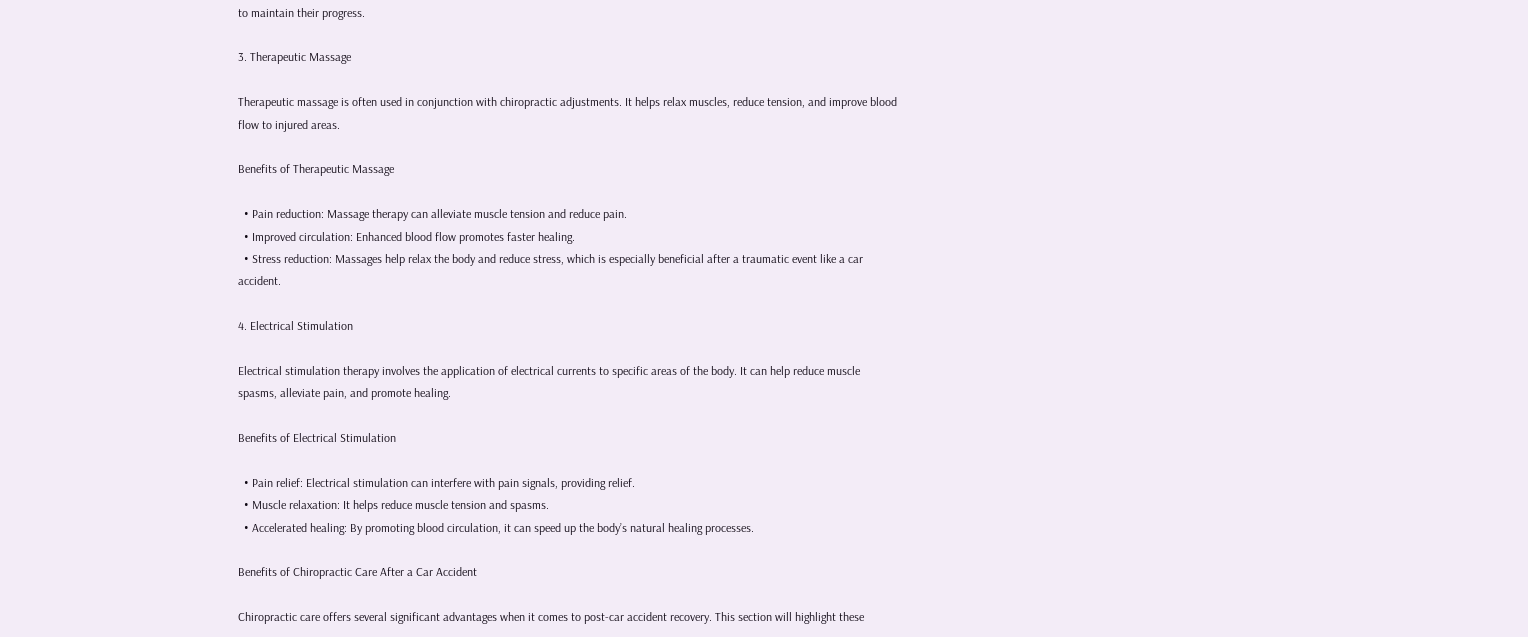to maintain their progress.

3. Therapeutic Massage

Therapeutic massage is often used in conjunction with chiropractic adjustments. It helps relax muscles, reduce tension, and improve blood flow to injured areas.

Benefits of Therapeutic Massage

  • Pain reduction: Massage therapy can alleviate muscle tension and reduce pain.
  • Improved circulation: Enhanced blood flow promotes faster healing.
  • Stress reduction: Massages help relax the body and reduce stress, which is especially beneficial after a traumatic event like a car accident.

4. Electrical Stimulation

Electrical stimulation therapy involves the application of electrical currents to specific areas of the body. It can help reduce muscle spasms, alleviate pain, and promote healing.

Benefits of Electrical Stimulation

  • Pain relief: Electrical stimulation can interfere with pain signals, providing relief.
  • Muscle relaxation: It helps reduce muscle tension and spasms.
  • Accelerated healing: By promoting blood circulation, it can speed up the body’s natural healing processes.

Benefits of Chiropractic Care After a Car Accident

Chiropractic care offers several significant advantages when it comes to post-car accident recovery. This section will highlight these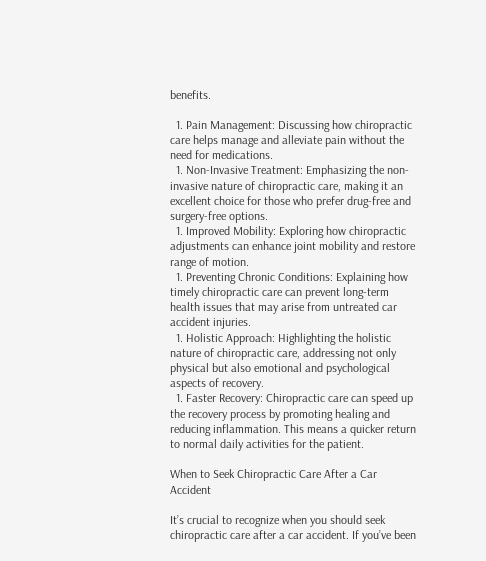benefits.

  1. Pain Management: Discussing how chiropractic care helps manage and alleviate pain without the need for medications.
  1. Non-Invasive Treatment: Emphasizing the non-invasive nature of chiropractic care, making it an excellent choice for those who prefer drug-free and surgery-free options.
  1. Improved Mobility: Exploring how chiropractic adjustments can enhance joint mobility and restore range of motion.
  1. Preventing Chronic Conditions: Explaining how timely chiropractic care can prevent long-term health issues that may arise from untreated car accident injuries.
  1. Holistic Approach: Highlighting the holistic nature of chiropractic care, addressing not only physical but also emotional and psychological aspects of recovery.
  1. Faster Recovery: Chiropractic care can speed up the recovery process by promoting healing and reducing inflammation. This means a quicker return to normal daily activities for the patient.

When to Seek Chiropractic Care After a Car Accident

It’s crucial to recognize when you should seek chiropractic care after a car accident. If you’ve been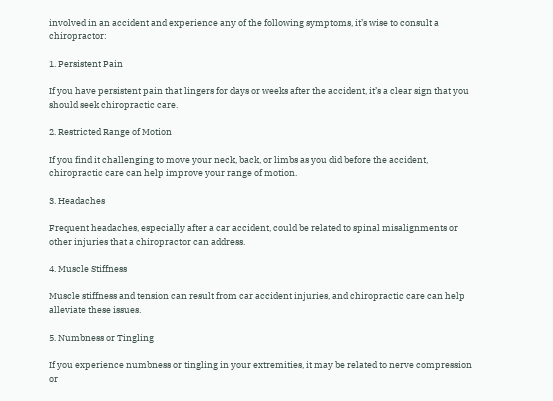involved in an accident and experience any of the following symptoms, it’s wise to consult a chiropractor:

1. Persistent Pain

If you have persistent pain that lingers for days or weeks after the accident, it’s a clear sign that you should seek chiropractic care.

2. Restricted Range of Motion

If you find it challenging to move your neck, back, or limbs as you did before the accident, chiropractic care can help improve your range of motion.

3. Headaches

Frequent headaches, especially after a car accident, could be related to spinal misalignments or other injuries that a chiropractor can address.

4. Muscle Stiffness

Muscle stiffness and tension can result from car accident injuries, and chiropractic care can help alleviate these issues.

5. Numbness or Tingling

If you experience numbness or tingling in your extremities, it may be related to nerve compression or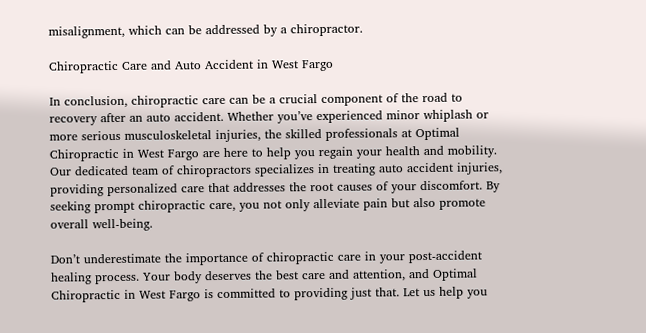misalignment, which can be addressed by a chiropractor.

Chiropractic Care and Auto Accident in West Fargo

In conclusion, chiropractic care can be a crucial component of the road to recovery after an auto accident. Whether you’ve experienced minor whiplash or more serious musculoskeletal injuries, the skilled professionals at Optimal Chiropractic in West Fargo are here to help you regain your health and mobility. Our dedicated team of chiropractors specializes in treating auto accident injuries, providing personalized care that addresses the root causes of your discomfort. By seeking prompt chiropractic care, you not only alleviate pain but also promote overall well-being.

Don’t underestimate the importance of chiropractic care in your post-accident healing process. Your body deserves the best care and attention, and Optimal Chiropractic in West Fargo is committed to providing just that. Let us help you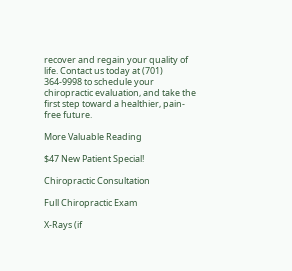recover and regain your quality of life. Contact us today at (701) 364-9998 to schedule your chiropractic evaluation, and take the first step toward a healthier, pain-free future.

More Valuable Reading

$47 New Patient Special!

Chiropractic Consultation

Full Chiropractic Exam

X-Rays (if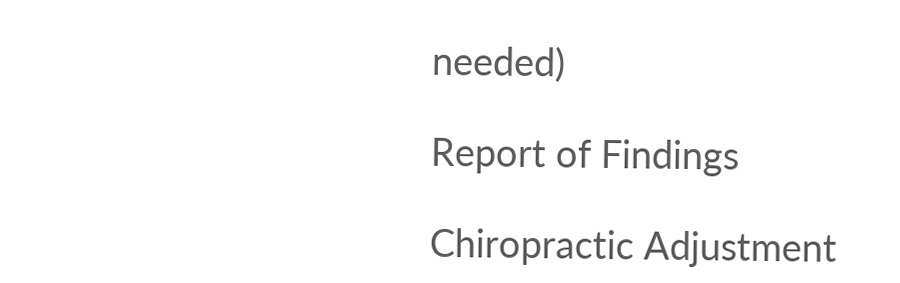needed)

Report of Findings

Chiropractic Adjustment